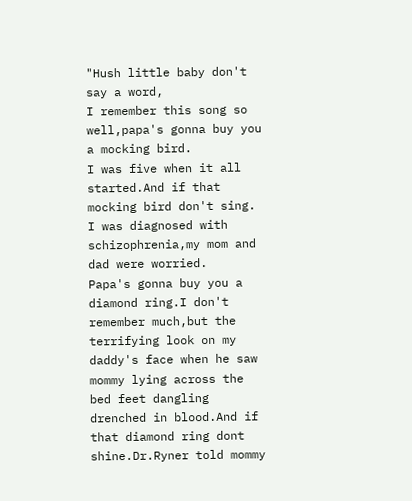"Hush little baby don't say a word,
I remember this song so well,papa's gonna buy you a mocking bird.
I was five when it all started.And if that mocking bird don't sing.
I was diagnosed with schizophrenia,my mom and dad were worried.
Papa's gonna buy you a diamond ring.I don't remember much,but the terrifying look on my daddy's face when he saw mommy lying across the bed feet dangling drenched in blood.And if that diamond ring dont shine.Dr.Ryner told mommy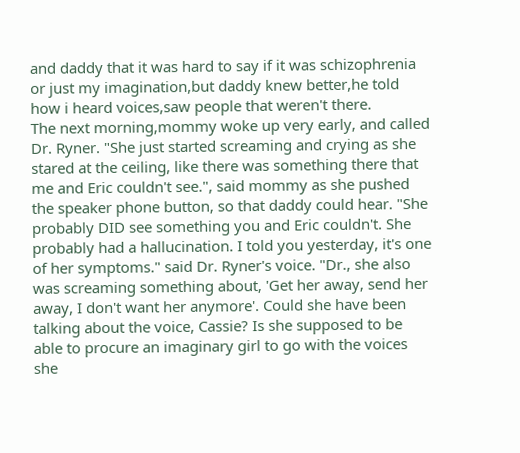and daddy that it was hard to say if it was schizophrenia or just my imagination,but daddy knew better,he told how i heard voices,saw people that weren't there.
The next morning,mommy woke up very early, and called Dr. Ryner. "She just started screaming and crying as she stared at the ceiling, like there was something there that me and Eric couldn't see.", said mommy as she pushed the speaker phone button, so that daddy could hear. "She probably DID see something you and Eric couldn't. She probably had a hallucination. I told you yesterday, it's one of her symptoms." said Dr. Ryner's voice. "Dr., she also was screaming something about, 'Get her away, send her away, I don't want her anymore'. Could she have been talking about the voice, Cassie? Is she supposed to be able to procure an imaginary girl to go with the voices she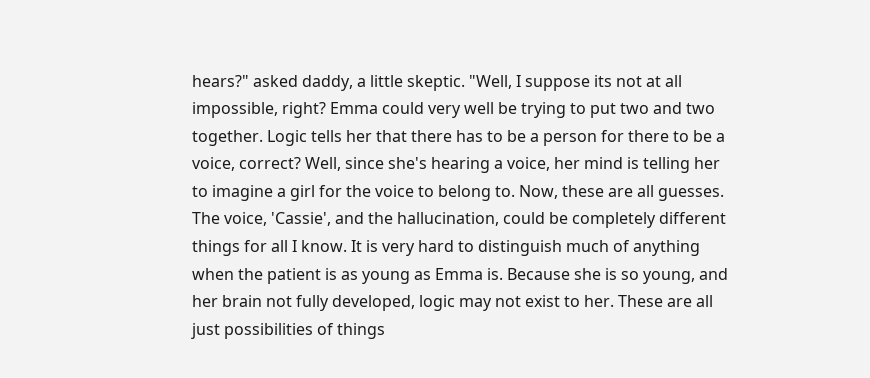hears?" asked daddy, a little skeptic. "Well, I suppose its not at all impossible, right? Emma could very well be trying to put two and two together. Logic tells her that there has to be a person for there to be a voice, correct? Well, since she's hearing a voice, her mind is telling her to imagine a girl for the voice to belong to. Now, these are all guesses. The voice, 'Cassie', and the hallucination, could be completely different things for all I know. It is very hard to distinguish much of anything when the patient is as young as Emma is. Because she is so young, and her brain not fully developed, logic may not exist to her. These are all just possibilities of things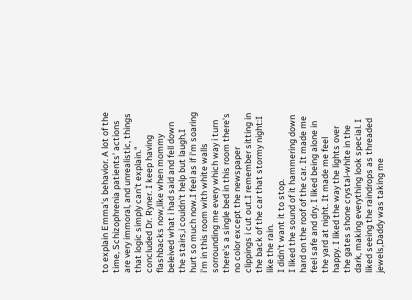to explain Emma's behavior. A lot of the time, Schizophrenia patients' actions are very immoral, and unrealistic, things that logic simply can't explain." concluded Dr. Ryner. I keep having flashbacks now,like when mommy beleived what i had said and fell down the stairs,i couldn't help but laugh,I hurt so much now.I feel as if i'm soaring i'm in this room with white walls sorrounding me every which way i turn there's a single bed in this room there's no color except the newspaper clippings i cut out.I remember sitting in the back of the car that stormy night:I like the rain.
I didn't want it to stop.
I liked the sound of it hammering down hard on the roof of the car. It made me feel safe and dry. I liked being alone in the yard at night. It made me feel happy. I liked the way the lights over the gates shone crystal-white in the dark, making everything look special. I liked seeing the raindrops as threaded jewels,Daddy was taking me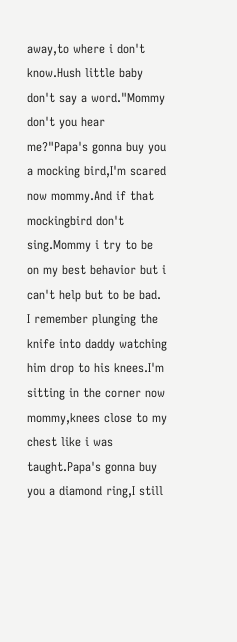away,to where i don't know.Hush little baby don't say a word."Mommy don't you hear me?"Papa's gonna buy you a mocking bird,I'm scared now mommy.And if that mockingbird don't sing.Mommy i try to be on my best behavior but i can't help but to be bad.
I remember plunging the knife into daddy watching him drop to his knees.I'm sitting in the corner now mommy,knees close to my chest like i was taught.Papa's gonna buy you a diamond ring,I still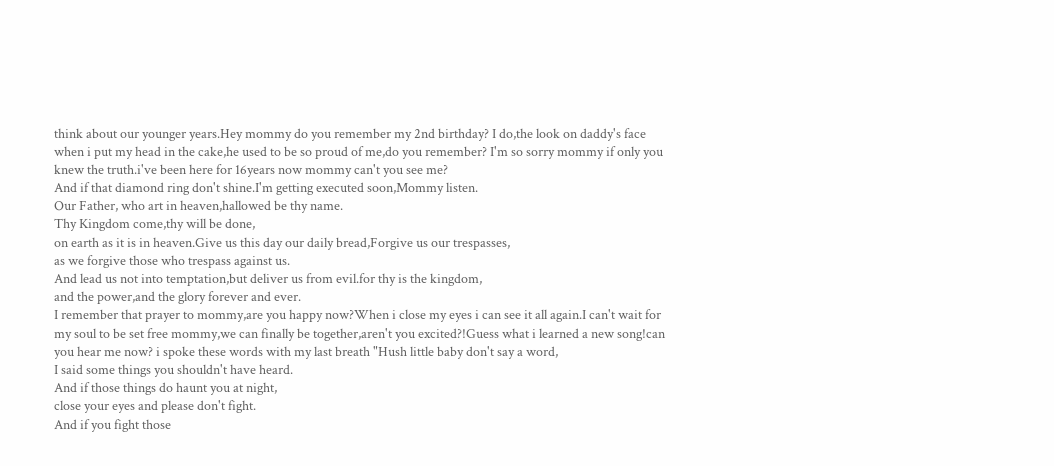think about our younger years.Hey mommy do you remember my 2nd birthday? I do,the look on daddy's face when i put my head in the cake,he used to be so proud of me,do you remember? I'm so sorry mommy if only you knew the truth.i've been here for 16years now mommy can't you see me?
And if that diamond ring don't shine.I'm getting executed soon,Mommy listen.
Our Father, who art in heaven,hallowed be thy name.
Thy Kingdom come,thy will be done,
on earth as it is in heaven.Give us this day our daily bread,Forgive us our trespasses,
as we forgive those who trespass against us.
And lead us not into temptation,but deliver us from evil.for thy is the kingdom,
and the power,and the glory forever and ever.
I remember that prayer to mommy,are you happy now?When i close my eyes i can see it all again.I can't wait for my soul to be set free mommy,we can finally be together,aren't you excited?!Guess what i learned a new song!can you hear me now? i spoke these words with my last breath "Hush little baby don't say a word,
I said some things you shouldn't have heard.
And if those things do haunt you at night,
close your eyes and please don't fight.
And if you fight those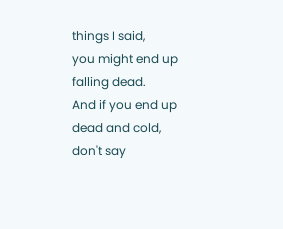things I said,
you might end up falling dead.
And if you end up dead and cold,
don't say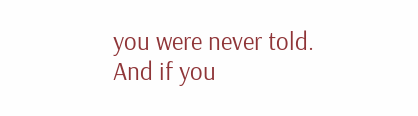you were never told.
And if you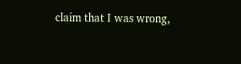claim that I was wrong,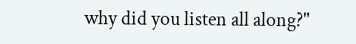why did you listen all along?"